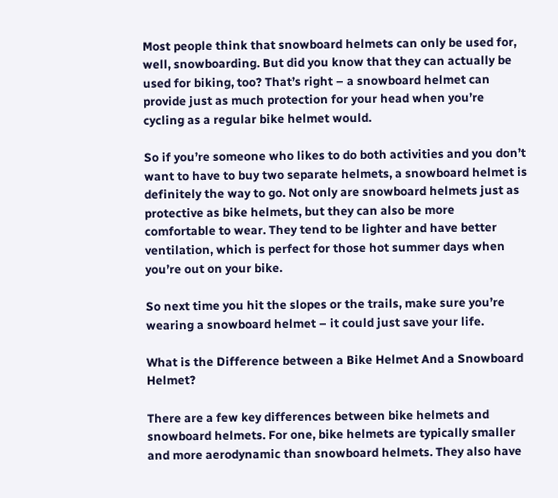Most people think that snowboard helmets can only be used for, well, snowboarding. But did you know that they can actually be used for biking, too? That’s right – a snowboard helmet can provide just as much protection for your head when you’re cycling as a regular bike helmet would.

So if you’re someone who likes to do both activities and you don’t want to have to buy two separate helmets, a snowboard helmet is definitely the way to go. Not only are snowboard helmets just as protective as bike helmets, but they can also be more comfortable to wear. They tend to be lighter and have better ventilation, which is perfect for those hot summer days when you’re out on your bike.

So next time you hit the slopes or the trails, make sure you’re wearing a snowboard helmet – it could just save your life.

What is the Difference between a Bike Helmet And a Snowboard Helmet?

There are a few key differences between bike helmets and snowboard helmets. For one, bike helmets are typically smaller and more aerodynamic than snowboard helmets. They also have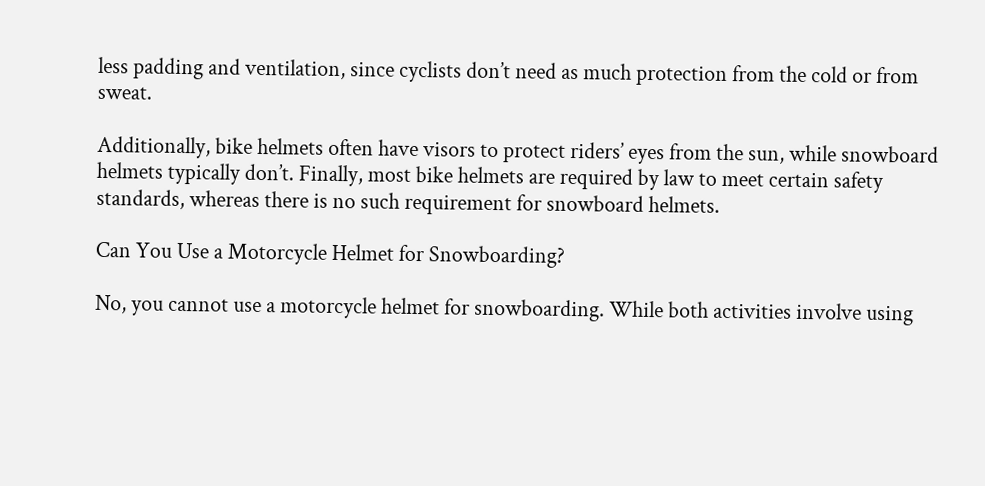less padding and ventilation, since cyclists don’t need as much protection from the cold or from sweat.

Additionally, bike helmets often have visors to protect riders’ eyes from the sun, while snowboard helmets typically don’t. Finally, most bike helmets are required by law to meet certain safety standards, whereas there is no such requirement for snowboard helmets.

Can You Use a Motorcycle Helmet for Snowboarding?

No, you cannot use a motorcycle helmet for snowboarding. While both activities involve using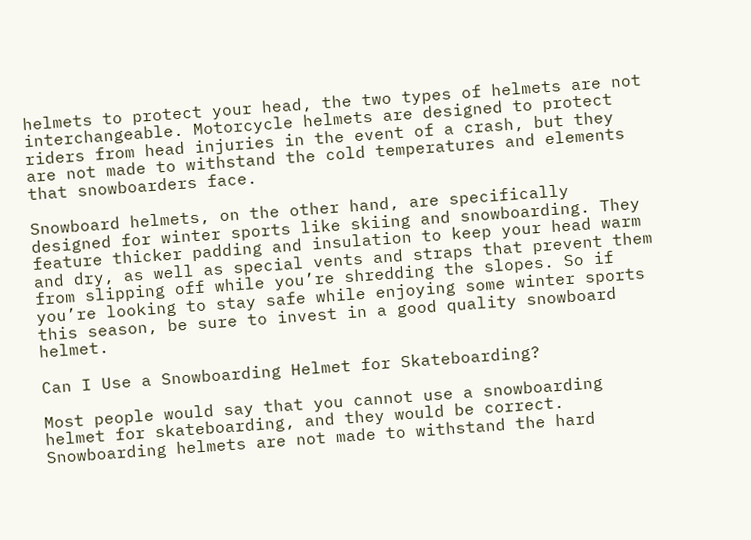helmets to protect your head, the two types of helmets are not interchangeable. Motorcycle helmets are designed to protect riders from head injuries in the event of a crash, but they are not made to withstand the cold temperatures and elements that snowboarders face.

Snowboard helmets, on the other hand, are specifically designed for winter sports like skiing and snowboarding. They feature thicker padding and insulation to keep your head warm and dry, as well as special vents and straps that prevent them from slipping off while you’re shredding the slopes. So if you’re looking to stay safe while enjoying some winter sports this season, be sure to invest in a good quality snowboard helmet.

Can I Use a Snowboarding Helmet for Skateboarding?

Most people would say that you cannot use a snowboarding helmet for skateboarding, and they would be correct. Snowboarding helmets are not made to withstand the hard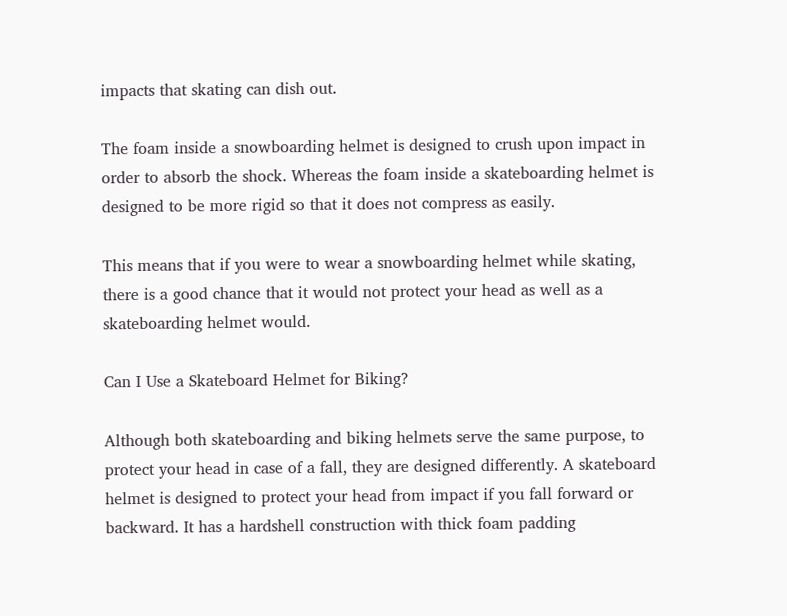impacts that skating can dish out.

The foam inside a snowboarding helmet is designed to crush upon impact in order to absorb the shock. Whereas the foam inside a skateboarding helmet is designed to be more rigid so that it does not compress as easily.

This means that if you were to wear a snowboarding helmet while skating, there is a good chance that it would not protect your head as well as a skateboarding helmet would.

Can I Use a Skateboard Helmet for Biking?

Although both skateboarding and biking helmets serve the same purpose, to protect your head in case of a fall, they are designed differently. A skateboard helmet is designed to protect your head from impact if you fall forward or backward. It has a hardshell construction with thick foam padding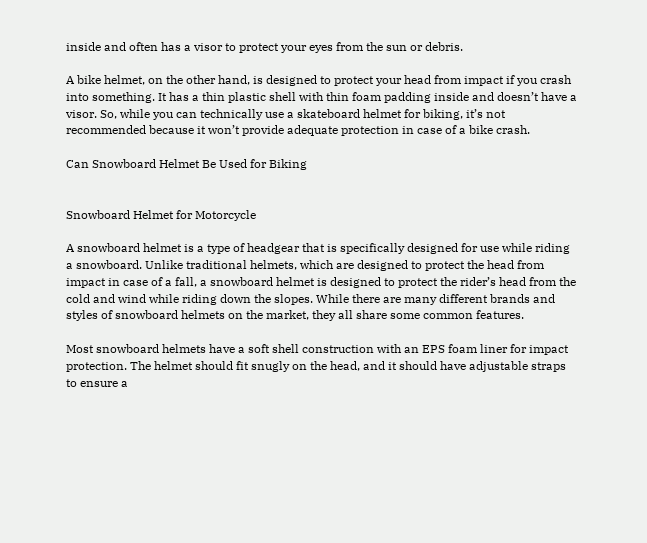inside and often has a visor to protect your eyes from the sun or debris.

A bike helmet, on the other hand, is designed to protect your head from impact if you crash into something. It has a thin plastic shell with thin foam padding inside and doesn’t have a visor. So, while you can technically use a skateboard helmet for biking, it’s not recommended because it won’t provide adequate protection in case of a bike crash.

Can Snowboard Helmet Be Used for Biking


Snowboard Helmet for Motorcycle

A snowboard helmet is a type of headgear that is specifically designed for use while riding a snowboard. Unlike traditional helmets, which are designed to protect the head from impact in case of a fall, a snowboard helmet is designed to protect the rider’s head from the cold and wind while riding down the slopes. While there are many different brands and styles of snowboard helmets on the market, they all share some common features.

Most snowboard helmets have a soft shell construction with an EPS foam liner for impact protection. The helmet should fit snugly on the head, and it should have adjustable straps to ensure a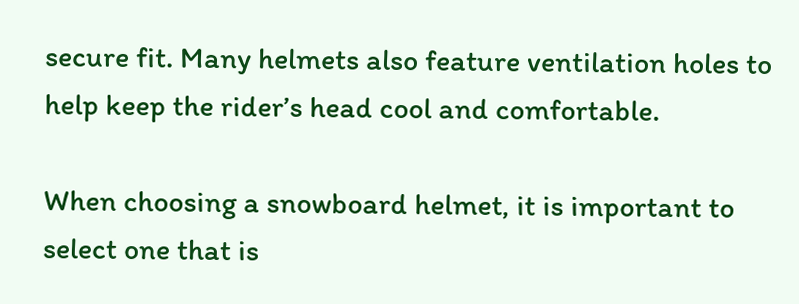secure fit. Many helmets also feature ventilation holes to help keep the rider’s head cool and comfortable.

When choosing a snowboard helmet, it is important to select one that is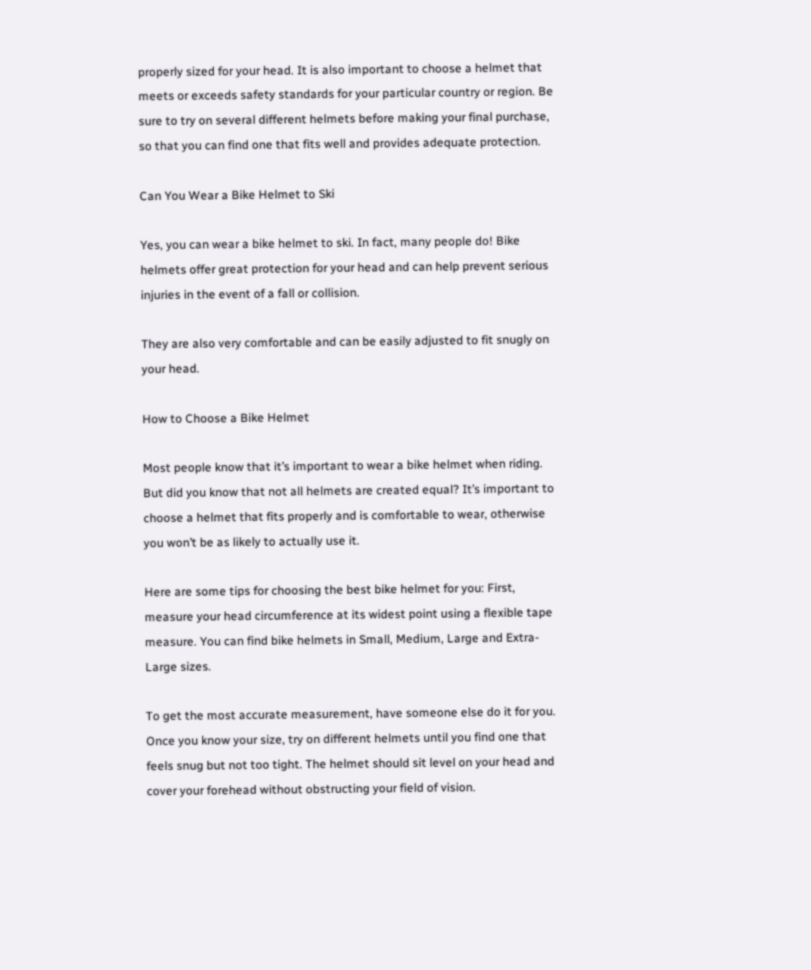properly sized for your head. It is also important to choose a helmet that meets or exceeds safety standards for your particular country or region. Be sure to try on several different helmets before making your final purchase, so that you can find one that fits well and provides adequate protection.

Can You Wear a Bike Helmet to Ski

Yes, you can wear a bike helmet to ski. In fact, many people do! Bike helmets offer great protection for your head and can help prevent serious injuries in the event of a fall or collision.

They are also very comfortable and can be easily adjusted to fit snugly on your head.

How to Choose a Bike Helmet

Most people know that it’s important to wear a bike helmet when riding. But did you know that not all helmets are created equal? It’s important to choose a helmet that fits properly and is comfortable to wear, otherwise you won’t be as likely to actually use it.

Here are some tips for choosing the best bike helmet for you: First, measure your head circumference at its widest point using a flexible tape measure. You can find bike helmets in Small, Medium, Large and Extra-Large sizes.

To get the most accurate measurement, have someone else do it for you. Once you know your size, try on different helmets until you find one that feels snug but not too tight. The helmet should sit level on your head and cover your forehead without obstructing your field of vision.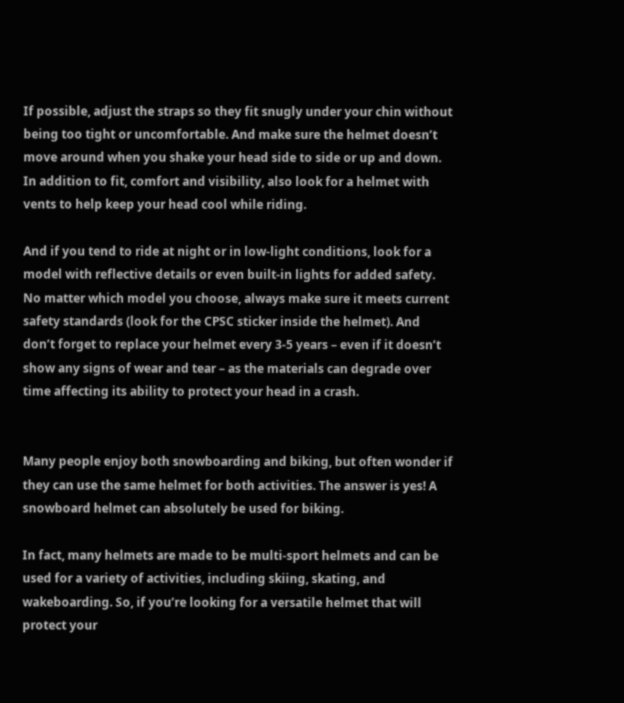If possible, adjust the straps so they fit snugly under your chin without being too tight or uncomfortable. And make sure the helmet doesn’t move around when you shake your head side to side or up and down. In addition to fit, comfort and visibility, also look for a helmet with vents to help keep your head cool while riding.

And if you tend to ride at night or in low-light conditions, look for a model with reflective details or even built-in lights for added safety. No matter which model you choose, always make sure it meets current safety standards (look for the CPSC sticker inside the helmet). And don’t forget to replace your helmet every 3-5 years – even if it doesn’t show any signs of wear and tear – as the materials can degrade over time affecting its ability to protect your head in a crash.


Many people enjoy both snowboarding and biking, but often wonder if they can use the same helmet for both activities. The answer is yes! A snowboard helmet can absolutely be used for biking.

In fact, many helmets are made to be multi-sport helmets and can be used for a variety of activities, including skiing, skating, and wakeboarding. So, if you’re looking for a versatile helmet that will protect your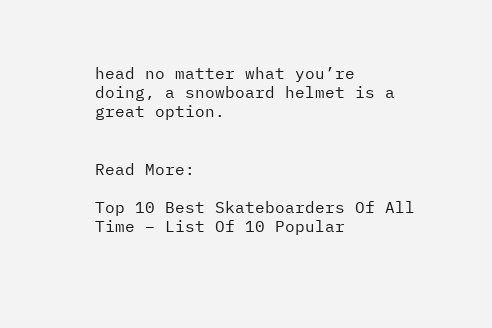head no matter what you’re doing, a snowboard helmet is a great option.


Read More:

Top 10 Best Skateboarders Of All Time – List Of 10 Popular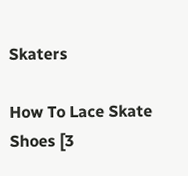Skaters

How To Lace Skate Shoes [3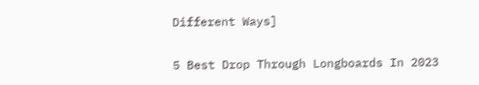Different Ways]

5 Best Drop Through Longboards In 2023